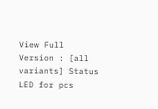View Full Version : [all variants] Status LED for pcs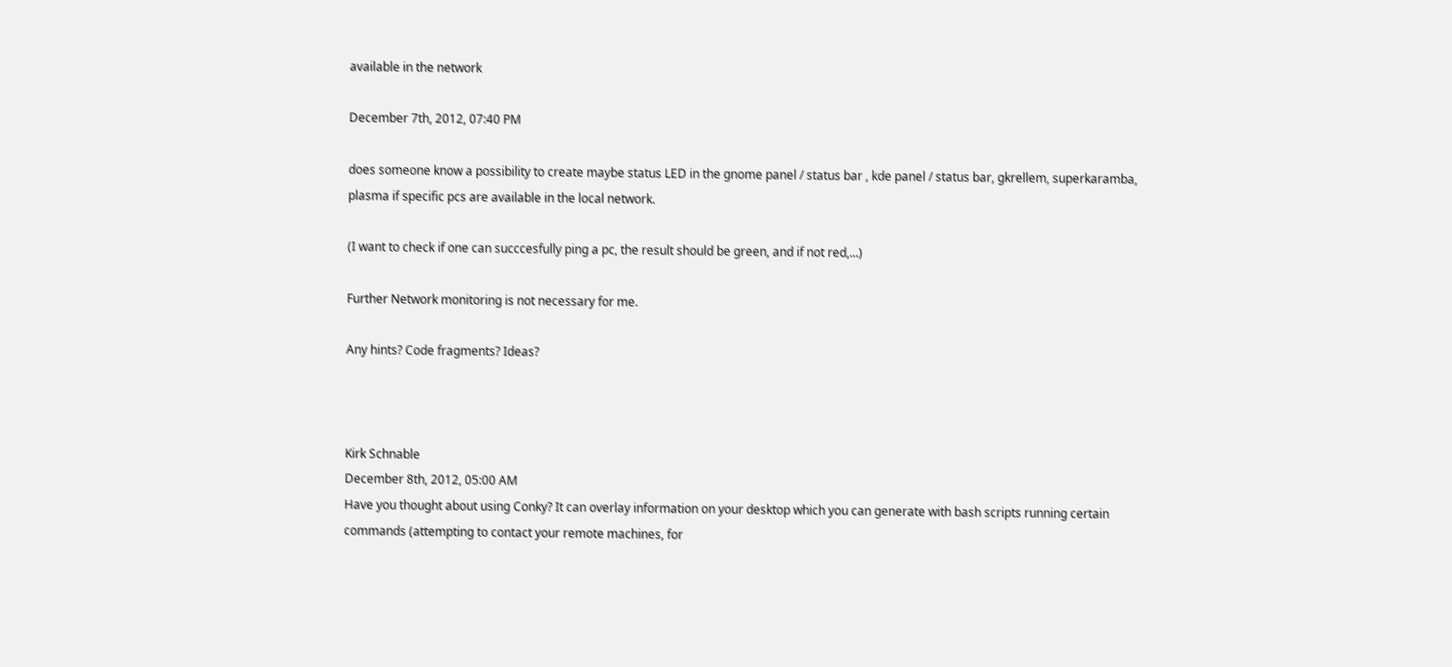available in the network

December 7th, 2012, 07:40 PM

does someone know a possibility to create maybe status LED in the gnome panel / status bar , kde panel / status bar, gkrellem, superkaramba, plasma if specific pcs are available in the local network.

(I want to check if one can succcesfully ping a pc, the result should be green, and if not red,...)

Further Network monitoring is not necessary for me.

Any hints? Code fragments? Ideas?



Kirk Schnable
December 8th, 2012, 05:00 AM
Have you thought about using Conky? It can overlay information on your desktop which you can generate with bash scripts running certain commands (attempting to contact your remote machines, for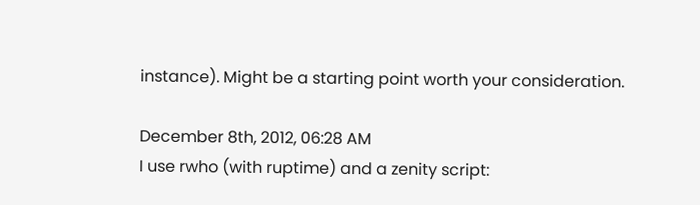instance). Might be a starting point worth your consideration.

December 8th, 2012, 06:28 AM
I use rwho (with ruptime) and a zenity script: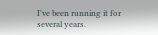I've been running it for several years.